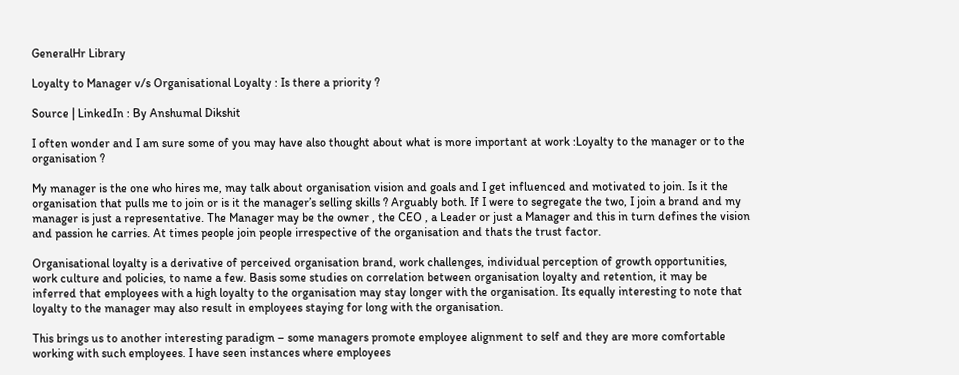GeneralHr Library

Loyalty to Manager v/s Organisational Loyalty : Is there a priority ?

Source | LinkedIn : By Anshumal Dikshit

I often wonder and I am sure some of you may have also thought about what is more important at work :Loyalty to the manager or to the organisation ?

My manager is the one who hires me, may talk about organisation vision and goals and I get influenced and motivated to join. Is it the organisation that pulls me to join or is it the manager’s selling skills ? Arguably both. If I were to segregate the two, I join a brand and my manager is just a representative. The Manager may be the owner , the CEO , a Leader or just a Manager and this in turn defines the vision and passion he carries. At times people join people irrespective of the organisation and thats the trust factor.

Organisational loyalty is a derivative of perceived organisation brand, work challenges, individual perception of growth opportunities, work culture and policies, to name a few. Basis some studies on correlation between organisation loyalty and retention, it may be inferred that employees with a high loyalty to the organisation may stay longer with the organisation. Its equally interesting to note that loyalty to the manager may also result in employees staying for long with the organisation.

This brings us to another interesting paradigm – some managers promote employee alignment to self and they are more comfortable working with such employees. I have seen instances where employees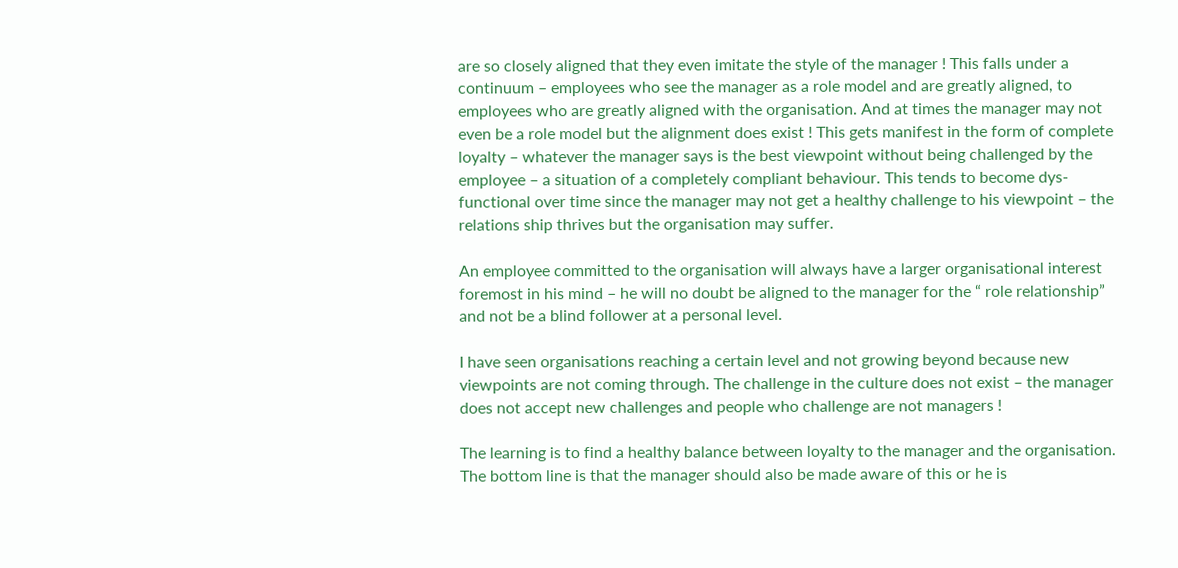are so closely aligned that they even imitate the style of the manager ! This falls under a continuum – employees who see the manager as a role model and are greatly aligned, to employees who are greatly aligned with the organisation. And at times the manager may not even be a role model but the alignment does exist ! This gets manifest in the form of complete loyalty – whatever the manager says is the best viewpoint without being challenged by the employee – a situation of a completely compliant behaviour. This tends to become dys-functional over time since the manager may not get a healthy challenge to his viewpoint – the relations ship thrives but the organisation may suffer.

An employee committed to the organisation will always have a larger organisational interest foremost in his mind – he will no doubt be aligned to the manager for the “ role relationship” and not be a blind follower at a personal level.

I have seen organisations reaching a certain level and not growing beyond because new viewpoints are not coming through. The challenge in the culture does not exist – the manager does not accept new challenges and people who challenge are not managers !

The learning is to find a healthy balance between loyalty to the manager and the organisation. The bottom line is that the manager should also be made aware of this or he is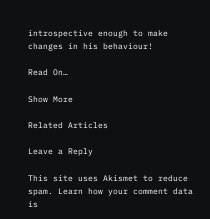introspective enough to make changes in his behaviour!

Read On…

Show More

Related Articles

Leave a Reply

This site uses Akismet to reduce spam. Learn how your comment data is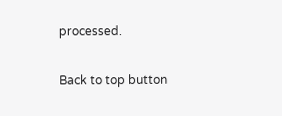processed.

Back to top button